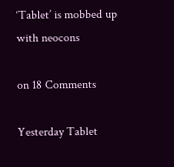‘Tablet’ is mobbed up with neocons

on 18 Comments

Yesterday Tablet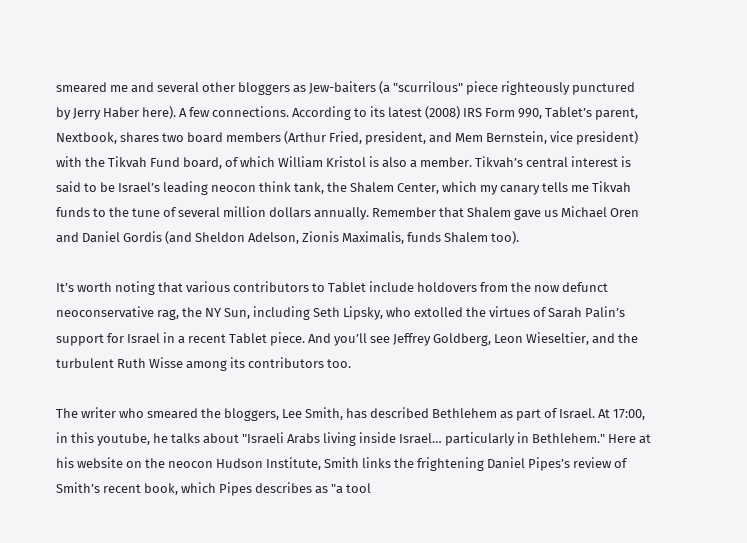smeared me and several other bloggers as Jew-baiters (a "scurrilous" piece righteously punctured by Jerry Haber here). A few connections. According to its latest (2008) IRS Form 990, Tablet’s parent, Nextbook, shares two board members (Arthur Fried, president, and Mem Bernstein, vice president) with the Tikvah Fund board, of which William Kristol is also a member. Tikvah’s central interest is said to be Israel’s leading neocon think tank, the Shalem Center, which my canary tells me Tikvah funds to the tune of several million dollars annually. Remember that Shalem gave us Michael Oren and Daniel Gordis (and Sheldon Adelson, Zionis Maximalis, funds Shalem too).

It’s worth noting that various contributors to Tablet include holdovers from the now defunct neoconservative rag, the NY Sun, including Seth Lipsky, who extolled the virtues of Sarah Palin’s support for Israel in a recent Tablet piece. And you’ll see Jeffrey Goldberg, Leon Wieseltier, and the turbulent Ruth Wisse among its contributors too.

The writer who smeared the bloggers, Lee Smith, has described Bethlehem as part of Israel. At 17:00, in this youtube, he talks about "Israeli Arabs living inside Israel… particularly in Bethlehem." Here at his website on the neocon Hudson Institute, Smith links the frightening Daniel Pipes’s review of Smith’s recent book, which Pipes describes as "a tool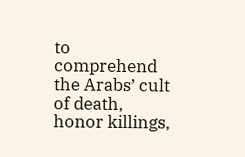to comprehend the Arabs’ cult of death, honor killings,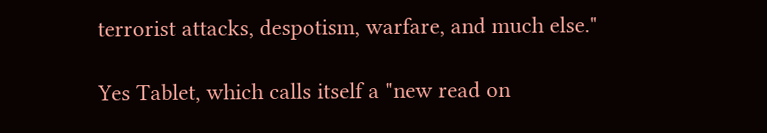terrorist attacks, despotism, warfare, and much else."

Yes Tablet, which calls itself a "new read on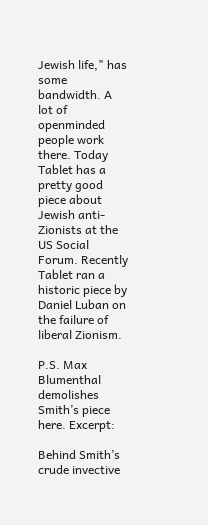Jewish life," has some bandwidth. A lot of openminded people work there. Today Tablet has a pretty good piece about Jewish anti-Zionists at the US Social Forum. Recently Tablet ran a historic piece by Daniel Luban on the failure of liberal Zionism.

P.S. Max Blumenthal demolishes Smith’s piece here. Excerpt:

Behind Smith’s crude invective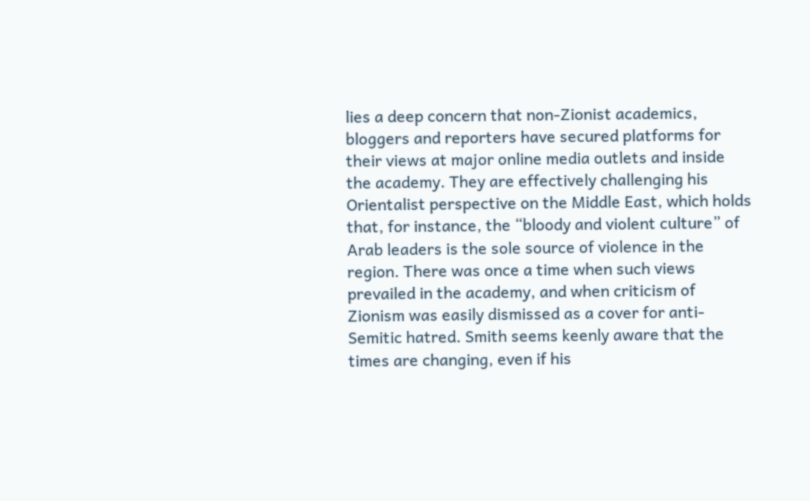lies a deep concern that non-Zionist academics, bloggers and reporters have secured platforms for their views at major online media outlets and inside the academy. They are effectively challenging his Orientalist perspective on the Middle East, which holds that, for instance, the “bloody and violent culture” of Arab leaders is the sole source of violence in the region. There was once a time when such views prevailed in the academy, and when criticism of Zionism was easily dismissed as a cover for anti-Semitic hatred. Smith seems keenly aware that the times are changing, even if his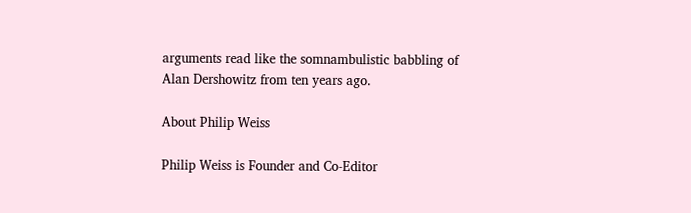arguments read like the somnambulistic babbling of Alan Dershowitz from ten years ago.

About Philip Weiss

Philip Weiss is Founder and Co-Editor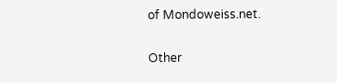of Mondoweiss.net.

Other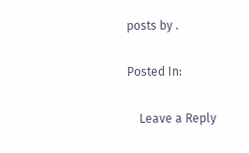posts by .

Posted In:

    Leave a Reply